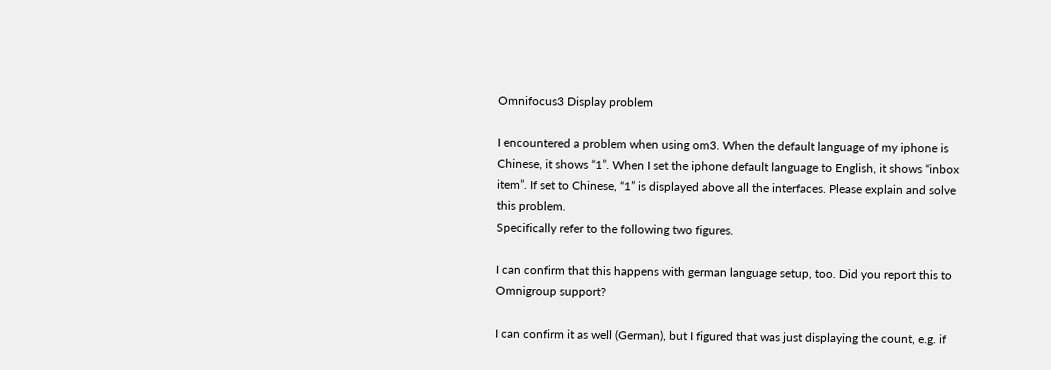Omnifocus3 Display problem

I encountered a problem when using om3. When the default language of my iphone is Chinese, it shows “1”. When I set the iphone default language to English, it shows “inbox item”. If set to Chinese, “1” is displayed above all the interfaces. Please explain and solve this problem.
Specifically refer to the following two figures.

I can confirm that this happens with german language setup, too. Did you report this to Omnigroup support?

I can confirm it as well (German), but I figured that was just displaying the count, e.g. if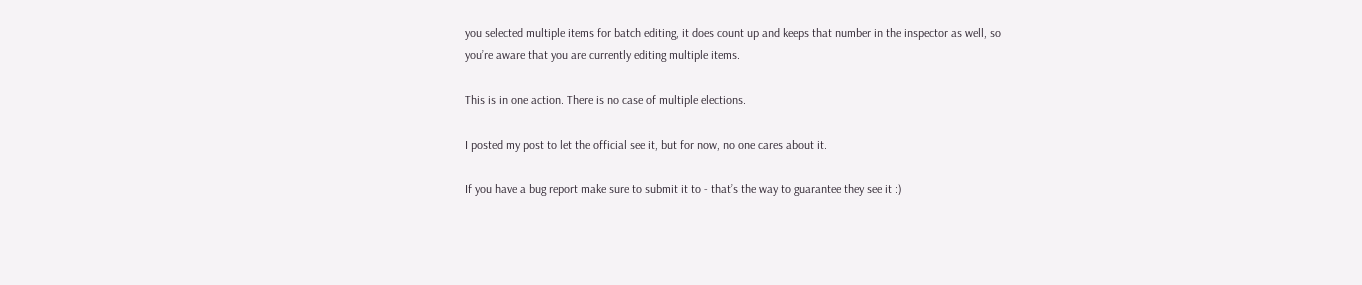you selected multiple items for batch editing, it does count up and keeps that number in the inspector as well, so you’re aware that you are currently editing multiple items.

This is in one action. There is no case of multiple elections.

I posted my post to let the official see it, but for now, no one cares about it.

If you have a bug report make sure to submit it to - that’s the way to guarantee they see it :)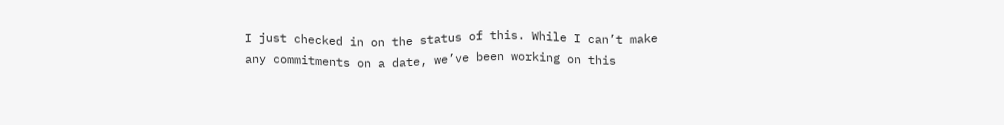I just checked in on the status of this. While I can’t make any commitments on a date, we’ve been working on this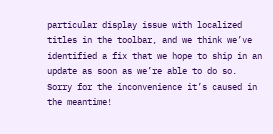particular display issue with localized titles in the toolbar, and we think we’ve identified a fix that we hope to ship in an update as soon as we’re able to do so. Sorry for the inconvenience it’s caused in the meantime!